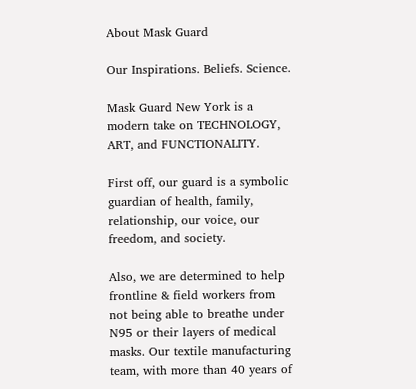About Mask Guard

Our Inspirations. Beliefs. Science.

Mask Guard New York is a modern take on TECHNOLOGY, ART, and FUNCTIONALITY.

First off, our guard is a symbolic guardian of health, family, relationship, our voice, our freedom, and society.

Also, we are determined to help frontline & field workers from not being able to breathe under N95 or their layers of medical masks. Our textile manufacturing team, with more than 40 years of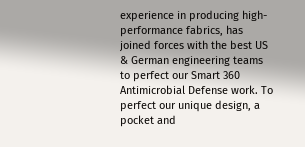experience in producing high-performance fabrics, has joined forces with the best US & German engineering teams to perfect our Smart 360 Antimicrobial Defense work. To perfect our unique design, a pocket and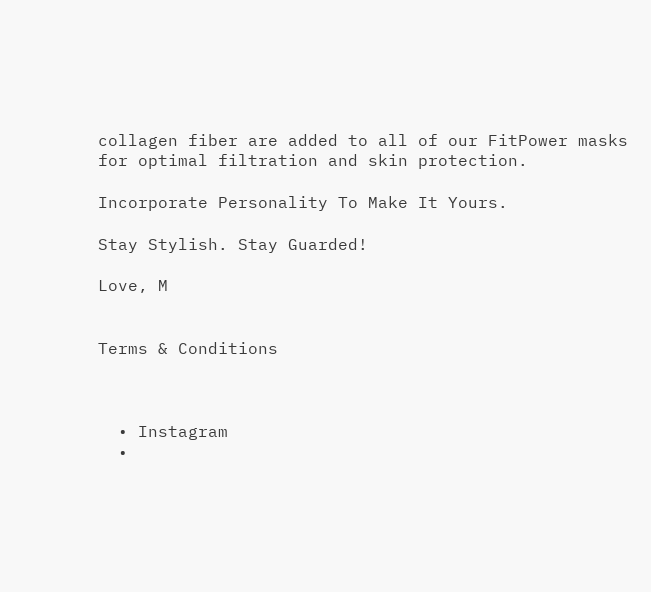collagen fiber are added to all of our FitPower masks for optimal filtration and skin protection.

Incorporate Personality To Make It Yours.

Stay Stylish. Stay Guarded!

Love, M


Terms & Conditions



  • Instagram
  •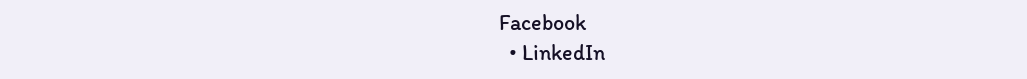Facebook
  • LinkedIn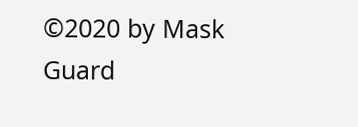©2020 by Mask Guard